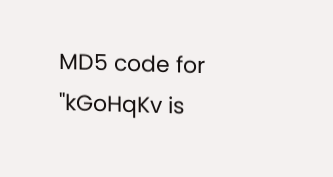MD5 code for "kGoHqKv is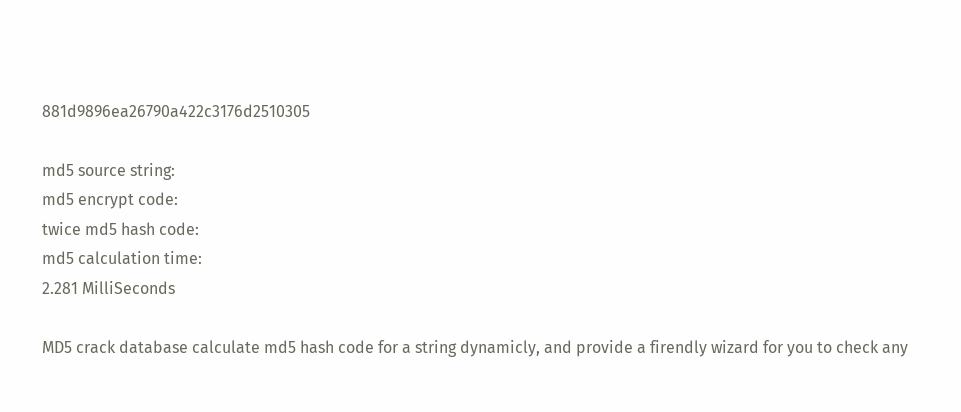881d9896ea26790a422c3176d2510305

md5 source string:
md5 encrypt code:
twice md5 hash code:
md5 calculation time:
2.281 MilliSeconds

MD5 crack database calculate md5 hash code for a string dynamicly, and provide a firendly wizard for you to check any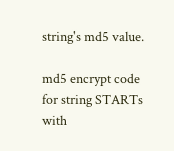string's md5 value.

md5 encrypt code for string STARTs with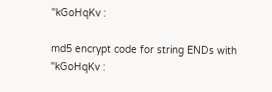"kGoHqKv :

md5 encrypt code for string ENDs with "kGoHqKv :